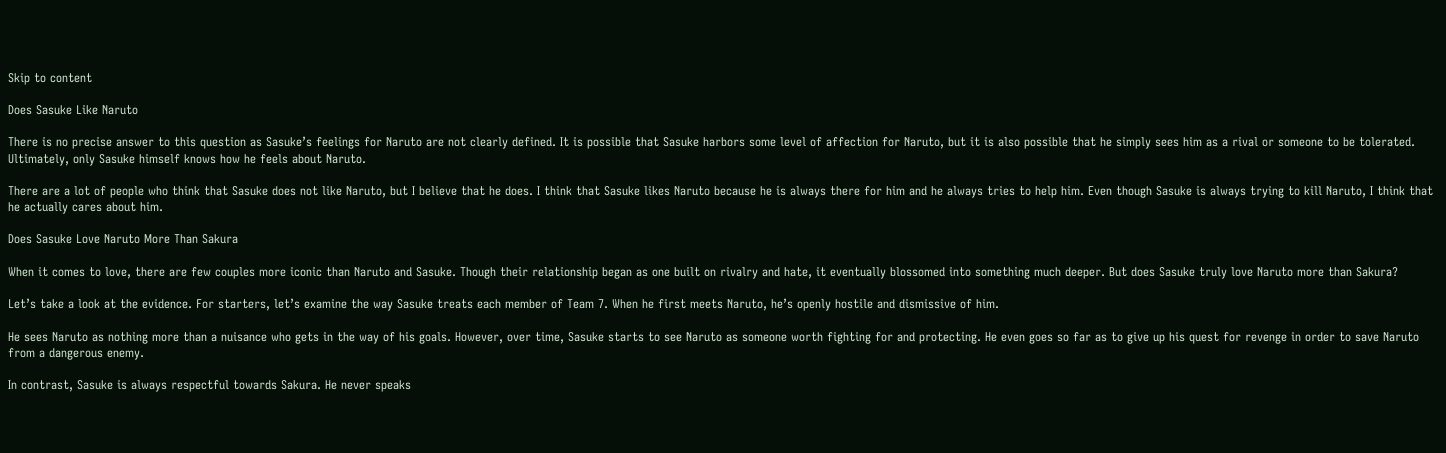Skip to content

Does Sasuke Like Naruto

There is no precise answer to this question as Sasuke’s feelings for Naruto are not clearly defined. It is possible that Sasuke harbors some level of affection for Naruto, but it is also possible that he simply sees him as a rival or someone to be tolerated. Ultimately, only Sasuke himself knows how he feels about Naruto.

There are a lot of people who think that Sasuke does not like Naruto, but I believe that he does. I think that Sasuke likes Naruto because he is always there for him and he always tries to help him. Even though Sasuke is always trying to kill Naruto, I think that he actually cares about him.

Does Sasuke Love Naruto More Than Sakura

When it comes to love, there are few couples more iconic than Naruto and Sasuke. Though their relationship began as one built on rivalry and hate, it eventually blossomed into something much deeper. But does Sasuke truly love Naruto more than Sakura?

Let’s take a look at the evidence. For starters, let’s examine the way Sasuke treats each member of Team 7. When he first meets Naruto, he’s openly hostile and dismissive of him.

He sees Naruto as nothing more than a nuisance who gets in the way of his goals. However, over time, Sasuke starts to see Naruto as someone worth fighting for and protecting. He even goes so far as to give up his quest for revenge in order to save Naruto from a dangerous enemy.

In contrast, Sasuke is always respectful towards Sakura. He never speaks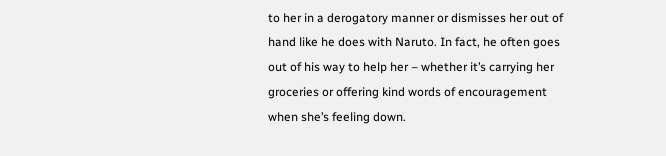to her in a derogatory manner or dismisses her out of hand like he does with Naruto. In fact, he often goes out of his way to help her – whether it’s carrying her groceries or offering kind words of encouragement when she’s feeling down.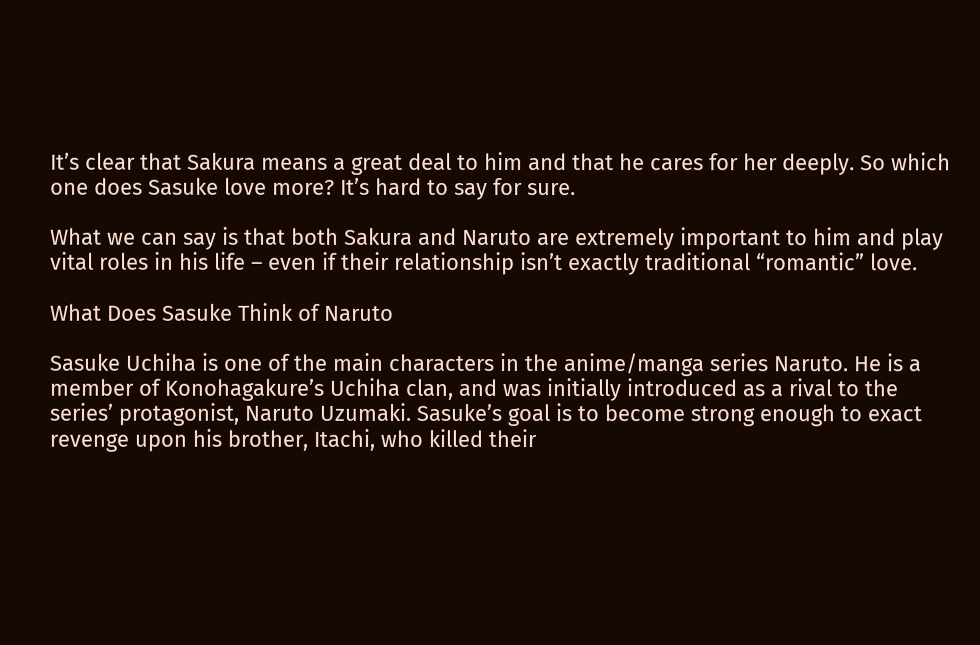It’s clear that Sakura means a great deal to him and that he cares for her deeply. So which one does Sasuke love more? It’s hard to say for sure.

What we can say is that both Sakura and Naruto are extremely important to him and play vital roles in his life – even if their relationship isn’t exactly traditional “romantic” love.

What Does Sasuke Think of Naruto

Sasuke Uchiha is one of the main characters in the anime/manga series Naruto. He is a member of Konohagakure’s Uchiha clan, and was initially introduced as a rival to the series’ protagonist, Naruto Uzumaki. Sasuke’s goal is to become strong enough to exact revenge upon his brother, Itachi, who killed their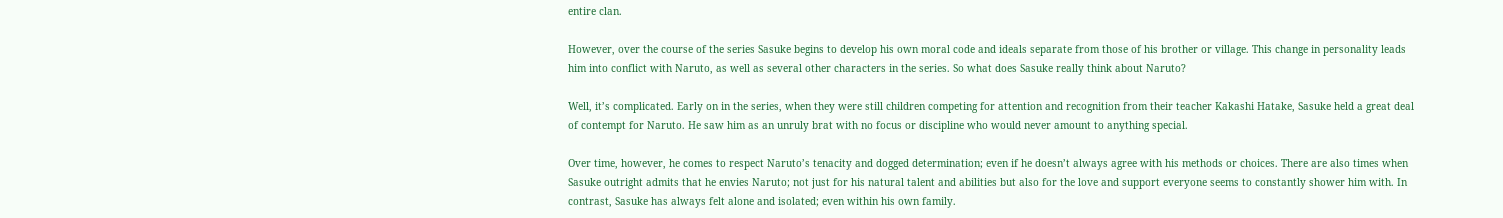entire clan.

However, over the course of the series Sasuke begins to develop his own moral code and ideals separate from those of his brother or village. This change in personality leads him into conflict with Naruto, as well as several other characters in the series. So what does Sasuke really think about Naruto?

Well, it’s complicated. Early on in the series, when they were still children competing for attention and recognition from their teacher Kakashi Hatake, Sasuke held a great deal of contempt for Naruto. He saw him as an unruly brat with no focus or discipline who would never amount to anything special.

Over time, however, he comes to respect Naruto’s tenacity and dogged determination; even if he doesn’t always agree with his methods or choices. There are also times when Sasuke outright admits that he envies Naruto; not just for his natural talent and abilities but also for the love and support everyone seems to constantly shower him with. In contrast, Sasuke has always felt alone and isolated; even within his own family.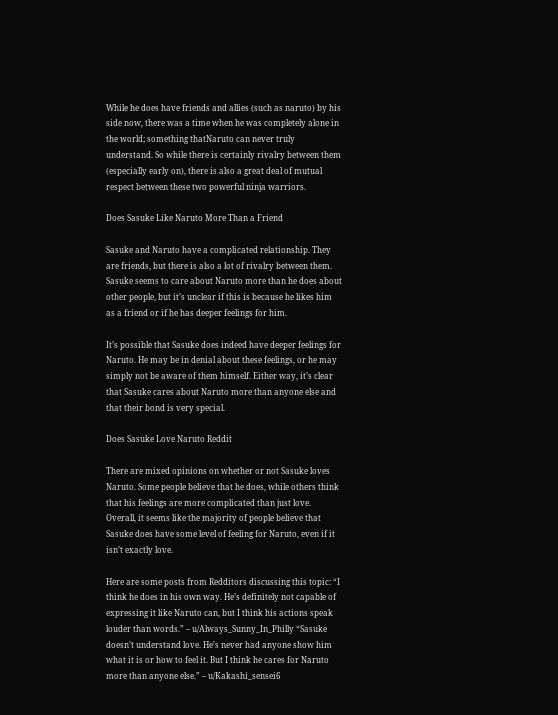While he does have friends and allies (such as naruto) by his side now, there was a time when he was completely alone in the world; something thatNaruto can never truly understand. So while there is certainly rivalry between them (especially early on), there is also a great deal of mutual respect between these two powerful ninja warriors.

Does Sasuke Like Naruto More Than a Friend

Sasuke and Naruto have a complicated relationship. They are friends, but there is also a lot of rivalry between them. Sasuke seems to care about Naruto more than he does about other people, but it’s unclear if this is because he likes him as a friend or if he has deeper feelings for him.

It’s possible that Sasuke does indeed have deeper feelings for Naruto. He may be in denial about these feelings, or he may simply not be aware of them himself. Either way, it’s clear that Sasuke cares about Naruto more than anyone else and that their bond is very special.

Does Sasuke Love Naruto Reddit

There are mixed opinions on whether or not Sasuke loves Naruto. Some people believe that he does, while others think that his feelings are more complicated than just love. Overall, it seems like the majority of people believe that Sasuke does have some level of feeling for Naruto, even if it isn’t exactly love.

Here are some posts from Redditors discussing this topic: “I think he does in his own way. He’s definitely not capable of expressing it like Naruto can, but I think his actions speak louder than words.” – u/Always_Sunny_In_Philly “Sasuke doesn’t understand love. He’s never had anyone show him what it is or how to feel it. But I think he cares for Naruto more than anyone else.” – u/Kakashi_sensei6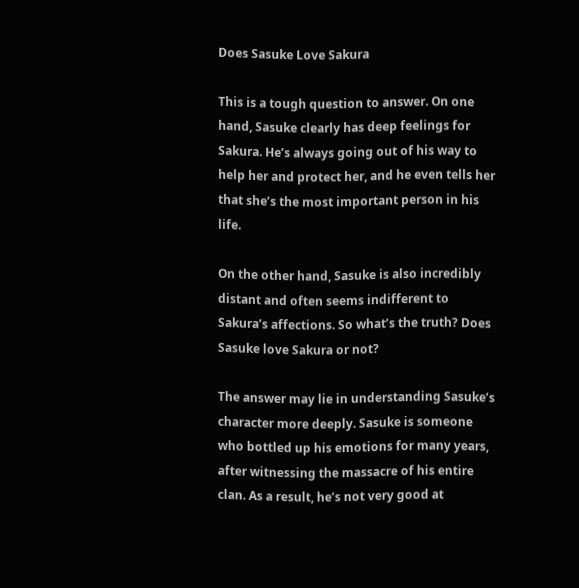Does Sasuke Love Sakura

This is a tough question to answer. On one hand, Sasuke clearly has deep feelings for Sakura. He’s always going out of his way to help her and protect her, and he even tells her that she’s the most important person in his life.

On the other hand, Sasuke is also incredibly distant and often seems indifferent to Sakura’s affections. So what’s the truth? Does Sasuke love Sakura or not?

The answer may lie in understanding Sasuke’s character more deeply. Sasuke is someone who bottled up his emotions for many years, after witnessing the massacre of his entire clan. As a result, he’s not very good at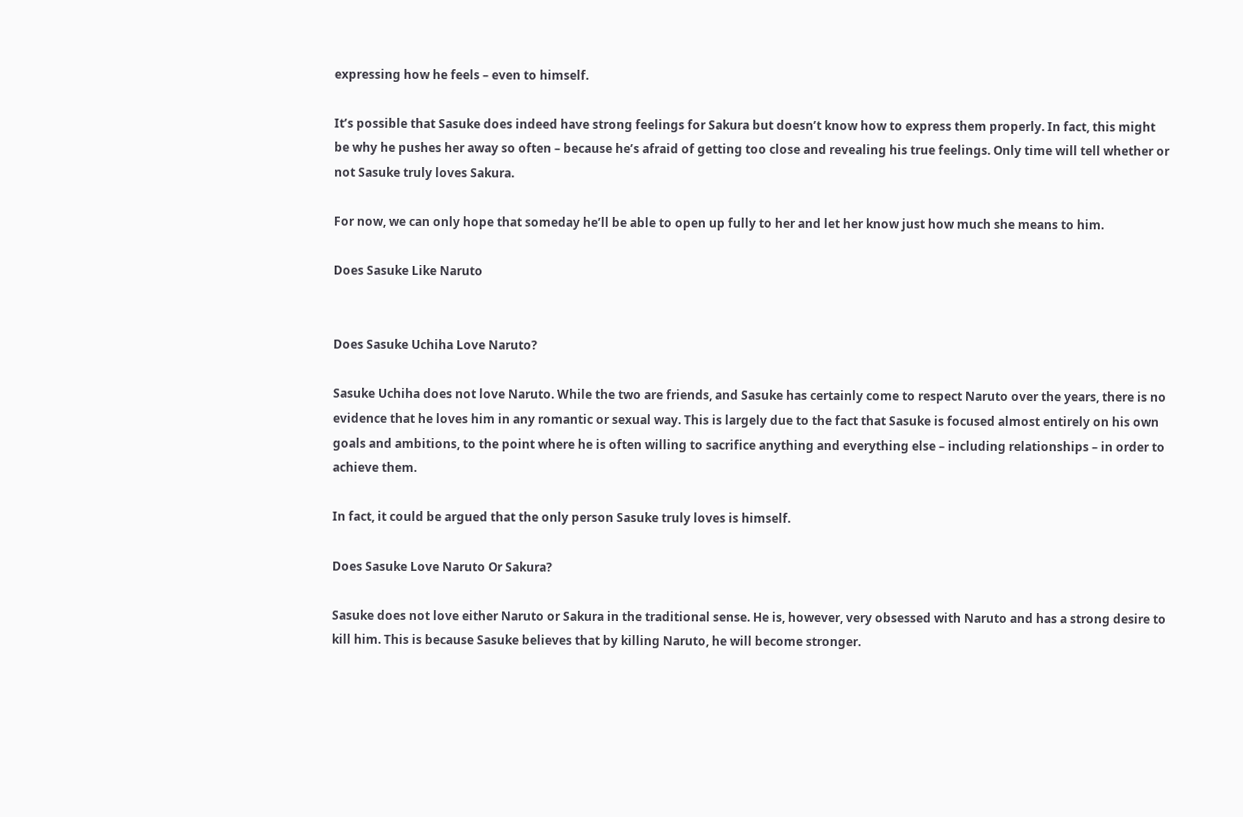expressing how he feels – even to himself.

It’s possible that Sasuke does indeed have strong feelings for Sakura but doesn’t know how to express them properly. In fact, this might be why he pushes her away so often – because he’s afraid of getting too close and revealing his true feelings. Only time will tell whether or not Sasuke truly loves Sakura.

For now, we can only hope that someday he’ll be able to open up fully to her and let her know just how much she means to him.

Does Sasuke Like Naruto


Does Sasuke Uchiha Love Naruto?

Sasuke Uchiha does not love Naruto. While the two are friends, and Sasuke has certainly come to respect Naruto over the years, there is no evidence that he loves him in any romantic or sexual way. This is largely due to the fact that Sasuke is focused almost entirely on his own goals and ambitions, to the point where he is often willing to sacrifice anything and everything else – including relationships – in order to achieve them.

In fact, it could be argued that the only person Sasuke truly loves is himself.

Does Sasuke Love Naruto Or Sakura?

Sasuke does not love either Naruto or Sakura in the traditional sense. He is, however, very obsessed with Naruto and has a strong desire to kill him. This is because Sasuke believes that by killing Naruto, he will become stronger.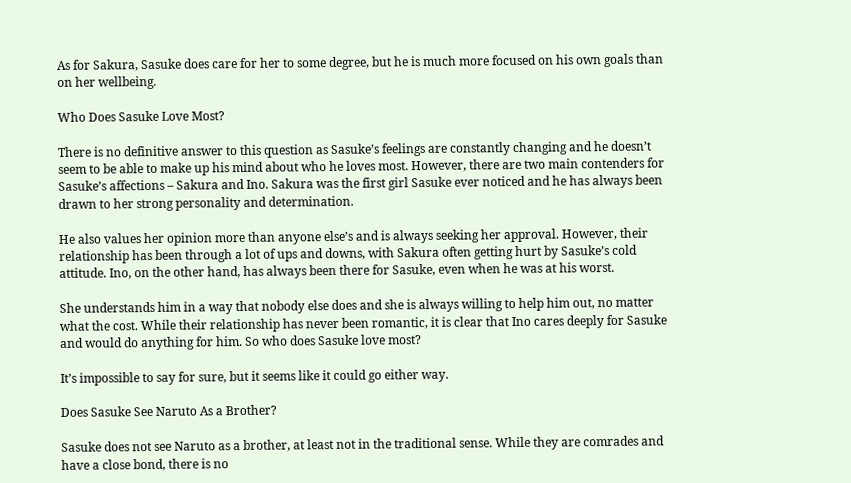As for Sakura, Sasuke does care for her to some degree, but he is much more focused on his own goals than on her wellbeing.

Who Does Sasuke Love Most?

There is no definitive answer to this question as Sasuke’s feelings are constantly changing and he doesn’t seem to be able to make up his mind about who he loves most. However, there are two main contenders for Sasuke’s affections – Sakura and Ino. Sakura was the first girl Sasuke ever noticed and he has always been drawn to her strong personality and determination.

He also values her opinion more than anyone else’s and is always seeking her approval. However, their relationship has been through a lot of ups and downs, with Sakura often getting hurt by Sasuke’s cold attitude. Ino, on the other hand, has always been there for Sasuke, even when he was at his worst.

She understands him in a way that nobody else does and she is always willing to help him out, no matter what the cost. While their relationship has never been romantic, it is clear that Ino cares deeply for Sasuke and would do anything for him. So who does Sasuke love most?

It’s impossible to say for sure, but it seems like it could go either way.

Does Sasuke See Naruto As a Brother?

Sasuke does not see Naruto as a brother, at least not in the traditional sense. While they are comrades and have a close bond, there is no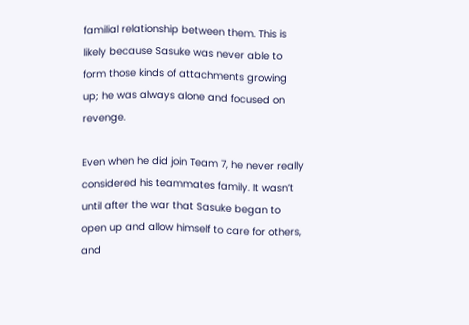familial relationship between them. This is likely because Sasuke was never able to form those kinds of attachments growing up; he was always alone and focused on revenge.

Even when he did join Team 7, he never really considered his teammates family. It wasn’t until after the war that Sasuke began to open up and allow himself to care for others, and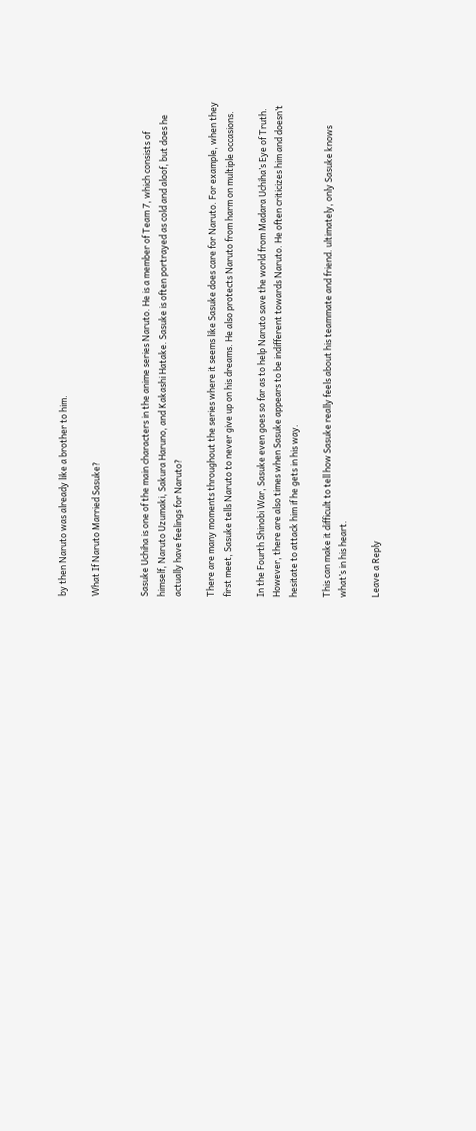by then Naruto was already like a brother to him.

What If Naruto Married Sasuke?


Sasuke Uchiha is one of the main characters in the anime series Naruto. He is a member of Team 7, which consists of himself, Naruto Uzumaki, Sakura Haruno, and Kakashi Hatake. Sasuke is often portrayed as cold and aloof, but does he actually have feelings for Naruto?

There are many moments throughout the series where it seems like Sasuke does care for Naruto. For example, when they first meet, Sasuke tells Naruto to never give up on his dreams. He also protects Naruto from harm on multiple occasions.

In the Fourth Shinobi War, Sasuke even goes so far as to help Naruto save the world from Madara Uchiha’s Eye of Truth. However, there are also times when Sasuke appears to be indifferent towards Naruto. He often criticizes him and doesn’t hesitate to attack him if he gets in his way.

This can make it difficult to tell how Sasuke really feels about his teammate and friend. ultimately, only Sasuke knows what’s in his heart.

Leave a Reply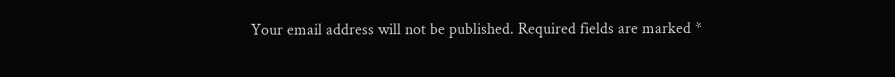Your email address will not be published. Required fields are marked *